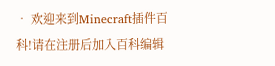• 欢迎来到Minecraft插件百科!请在注册后加入百科编辑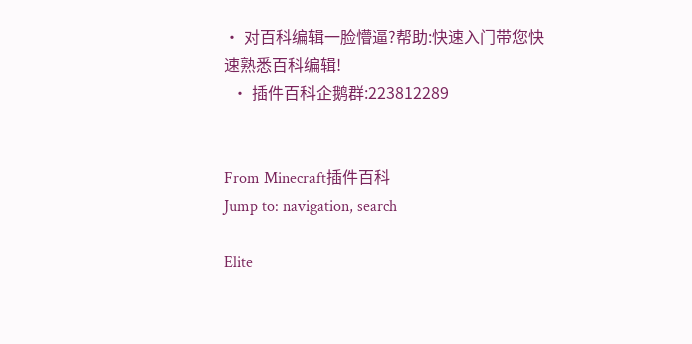• 对百科编辑一脸懵逼?帮助:快速入门带您快速熟悉百科编辑!
  • 插件百科企鹅群:223812289


From Minecraft插件百科
Jump to: navigation, search

Elite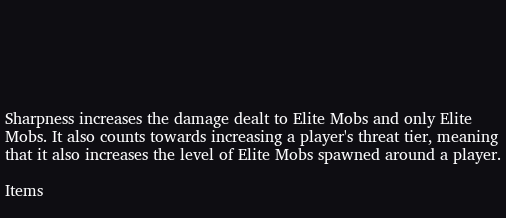Sharpness increases the damage dealt to Elite Mobs and only Elite Mobs. It also counts towards increasing a player's threat tier, meaning that it also increases the level of Elite Mobs spawned around a player.

Items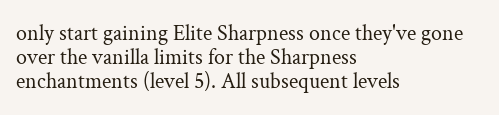only start gaining Elite Sharpness once they've gone over the vanilla limits for the Sharpness enchantments (level 5). All subsequent levels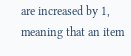are increased by 1, meaning that an item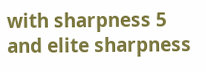with sharpness 5 and elite sharpness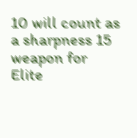10 will count as a sharpness 15 weapon for Elite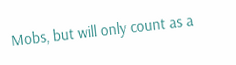Mobs, but will only count as a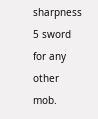sharpness 5 sword for any other mob.